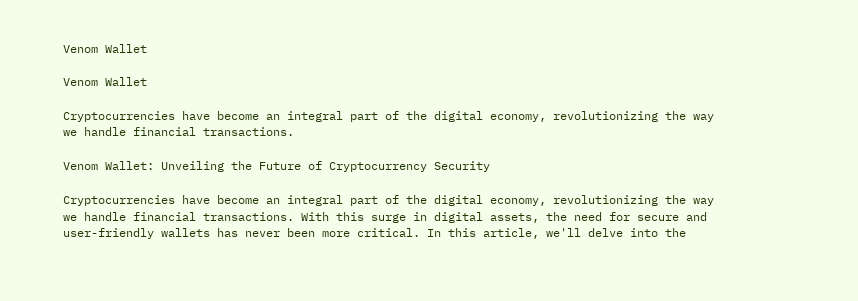Venom Wallet

Venom Wallet

Cryptocurrencies have become an integral part of the digital economy, revolutionizing the way we handle financial transactions.

Venom Wallet: Unveiling the Future of Cryptocurrency Security

Cryptocurrencies have become an integral part of the digital economy, revolutionizing the way we handle financial transactions. With this surge in digital assets, the need for secure and user-friendly wallets has never been more critical. In this article, we'll delve into the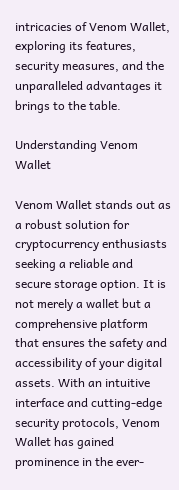intricacies of Venom Wallet, exploring its features, security measures, and the unparalleled advantages it brings to the table.

Understanding Venom Wallet

Venom Wallet stands out as a robust solution for cryptocurrency enthusiasts seeking a reliable and secure storage option. It is not merely a wallet but a comprehensive platform that ensures the safety and accessibility of your digital assets. With an intuitive interface and cutting-edge security protocols, Venom Wallet has gained prominence in the ever-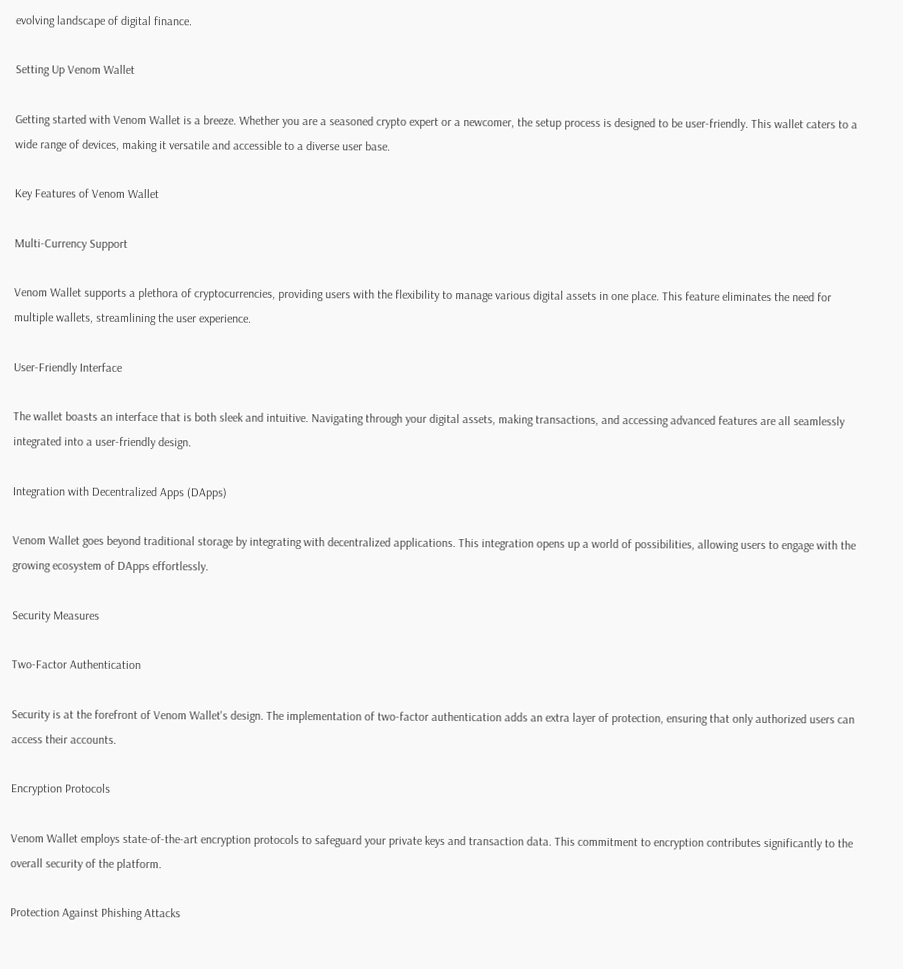evolving landscape of digital finance.

Setting Up Venom Wallet

Getting started with Venom Wallet is a breeze. Whether you are a seasoned crypto expert or a newcomer, the setup process is designed to be user-friendly. This wallet caters to a wide range of devices, making it versatile and accessible to a diverse user base.

Key Features of Venom Wallet

Multi-Currency Support

Venom Wallet supports a plethora of cryptocurrencies, providing users with the flexibility to manage various digital assets in one place. This feature eliminates the need for multiple wallets, streamlining the user experience.

User-Friendly Interface

The wallet boasts an interface that is both sleek and intuitive. Navigating through your digital assets, making transactions, and accessing advanced features are all seamlessly integrated into a user-friendly design.

Integration with Decentralized Apps (DApps)

Venom Wallet goes beyond traditional storage by integrating with decentralized applications. This integration opens up a world of possibilities, allowing users to engage with the growing ecosystem of DApps effortlessly.

Security Measures

Two-Factor Authentication

Security is at the forefront of Venom Wallet's design. The implementation of two-factor authentication adds an extra layer of protection, ensuring that only authorized users can access their accounts.

Encryption Protocols

Venom Wallet employs state-of-the-art encryption protocols to safeguard your private keys and transaction data. This commitment to encryption contributes significantly to the overall security of the platform.

Protection Against Phishing Attacks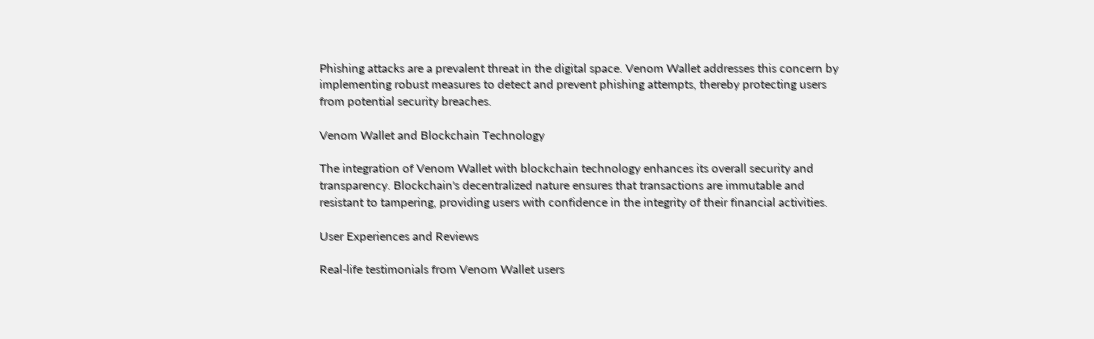Phishing attacks are a prevalent threat in the digital space. Venom Wallet addresses this concern by implementing robust measures to detect and prevent phishing attempts, thereby protecting users from potential security breaches.

Venom Wallet and Blockchain Technology

The integration of Venom Wallet with blockchain technology enhances its overall security and transparency. Blockchain's decentralized nature ensures that transactions are immutable and resistant to tampering, providing users with confidence in the integrity of their financial activities.

User Experiences and Reviews

Real-life testimonials from Venom Wallet users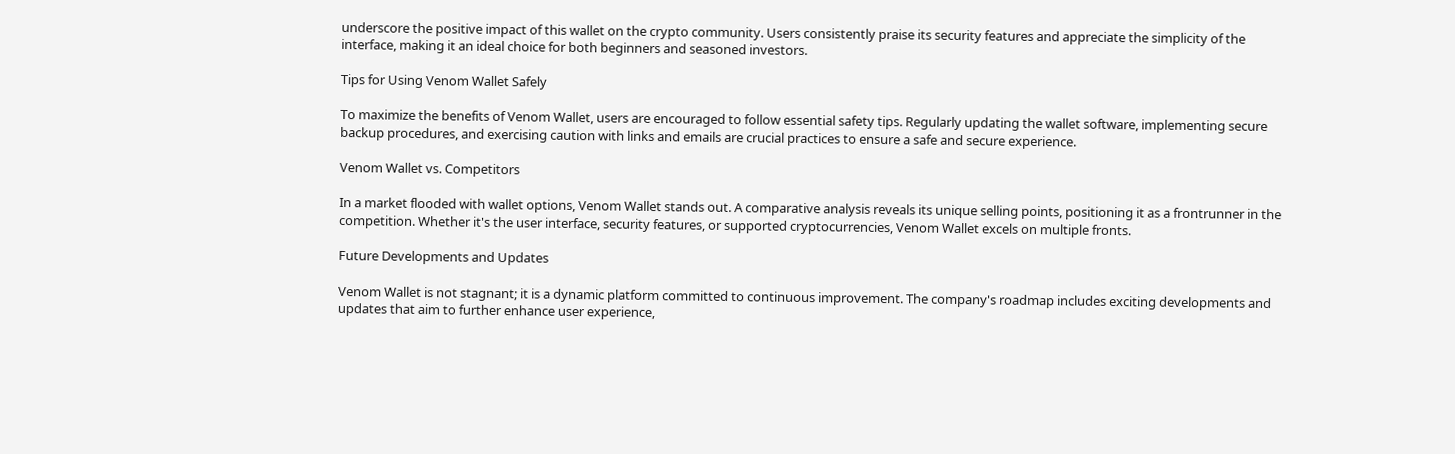underscore the positive impact of this wallet on the crypto community. Users consistently praise its security features and appreciate the simplicity of the interface, making it an ideal choice for both beginners and seasoned investors.

Tips for Using Venom Wallet Safely

To maximize the benefits of Venom Wallet, users are encouraged to follow essential safety tips. Regularly updating the wallet software, implementing secure backup procedures, and exercising caution with links and emails are crucial practices to ensure a safe and secure experience.

Venom Wallet vs. Competitors

In a market flooded with wallet options, Venom Wallet stands out. A comparative analysis reveals its unique selling points, positioning it as a frontrunner in the competition. Whether it's the user interface, security features, or supported cryptocurrencies, Venom Wallet excels on multiple fronts.

Future Developments and Updates

Venom Wallet is not stagnant; it is a dynamic platform committed to continuous improvement. The company's roadmap includes exciting developments and updates that aim to further enhance user experience,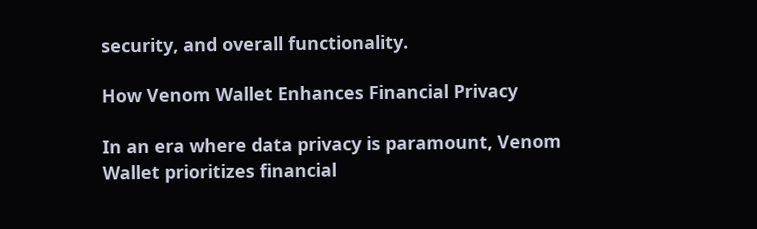security, and overall functionality.

How Venom Wallet Enhances Financial Privacy

In an era where data privacy is paramount, Venom Wallet prioritizes financial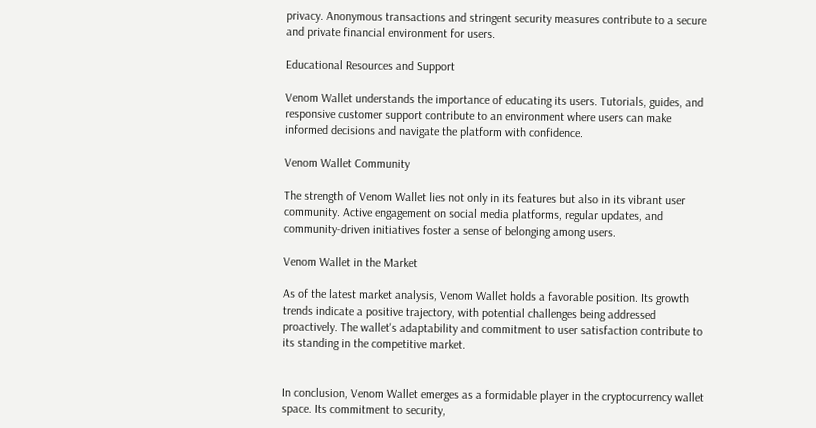privacy. Anonymous transactions and stringent security measures contribute to a secure and private financial environment for users.

Educational Resources and Support

Venom Wallet understands the importance of educating its users. Tutorials, guides, and responsive customer support contribute to an environment where users can make informed decisions and navigate the platform with confidence.

Venom Wallet Community

The strength of Venom Wallet lies not only in its features but also in its vibrant user community. Active engagement on social media platforms, regular updates, and community-driven initiatives foster a sense of belonging among users.

Venom Wallet in the Market

As of the latest market analysis, Venom Wallet holds a favorable position. Its growth trends indicate a positive trajectory, with potential challenges being addressed proactively. The wallet's adaptability and commitment to user satisfaction contribute to its standing in the competitive market.


In conclusion, Venom Wallet emerges as a formidable player in the cryptocurrency wallet space. Its commitment to security,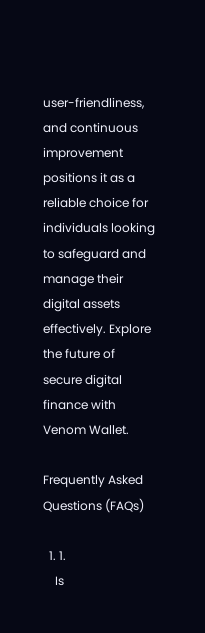user-friendliness, and continuous improvement positions it as a reliable choice for individuals looking to safeguard and manage their digital assets effectively. Explore the future of secure digital finance with Venom Wallet.

Frequently Asked Questions (FAQs)

  1. 1.
    Is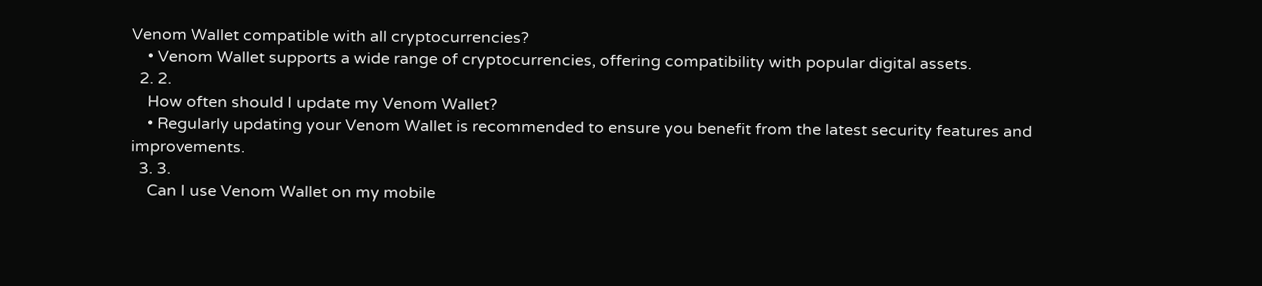Venom Wallet compatible with all cryptocurrencies?
    • Venom Wallet supports a wide range of cryptocurrencies, offering compatibility with popular digital assets.
  2. 2.
    How often should I update my Venom Wallet?
    • Regularly updating your Venom Wallet is recommended to ensure you benefit from the latest security features and improvements.
  3. 3.
    Can I use Venom Wallet on my mobile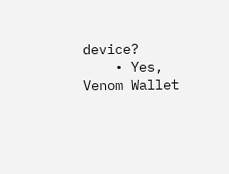device?
    • Yes, Venom Wallet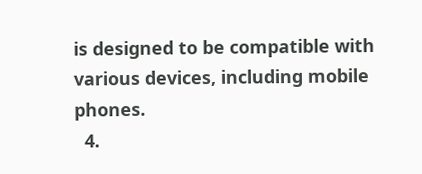is designed to be compatible with various devices, including mobile phones.
  4.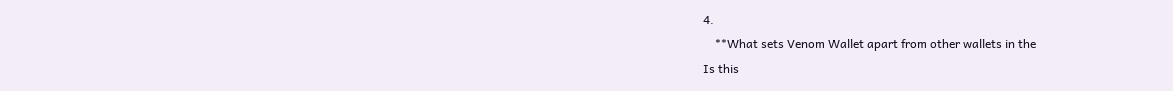4.
    **What sets Venom Wallet apart from other wallets in the
Is this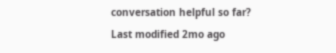conversation helpful so far?
Last modified 2mo ago